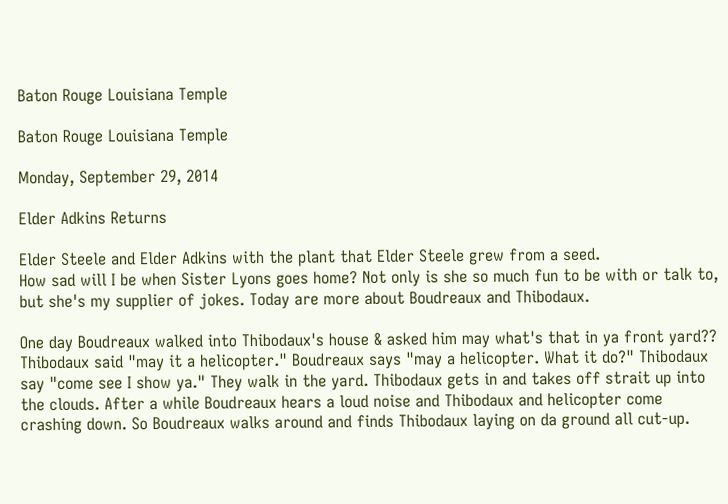Baton Rouge Louisiana Temple

Baton Rouge Louisiana Temple

Monday, September 29, 2014

Elder Adkins Returns

Elder Steele and Elder Adkins with the plant that Elder Steele grew from a seed.
How sad will I be when Sister Lyons goes home? Not only is she so much fun to be with or talk to, but she's my supplier of jokes. Today are more about Boudreaux and Thibodaux.

One day Boudreaux walked into Thibodaux's house & asked him may what's that in ya front yard?? Thibodaux said "may it a helicopter." Boudreaux says "may a helicopter. What it do?" Thibodaux say "come see I show ya." They walk in the yard. Thibodaux gets in and takes off strait up into the clouds. After a while Boudreaux hears a loud noise and Thibodaux and helicopter come crashing down. So Boudreaux walks around and finds Thibodaux laying on da ground all cut-up.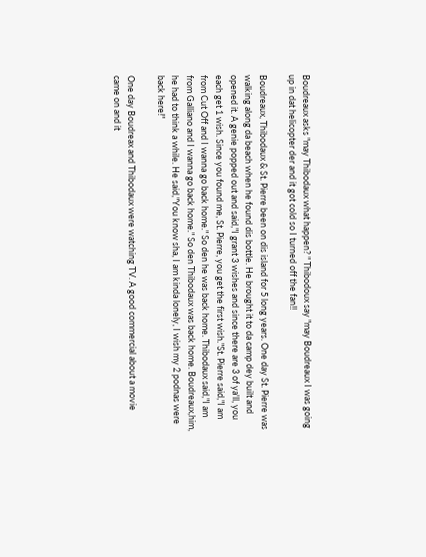Boudreaux asks "may Thibodaux what happen? " Thibodoux say "may Boudreaux I was going up in dat helicopter der and it got cold so I turned off the fan!!

Boudreaux, Thibodaux & St. Pierre been on dis island for 5 long years. One day St. Pierre was walking along da beach when he found dis bottle. He brought it to da camp dey built and opened it. A genie popped out and said,"I grant 3 wishes and since there are 3 of ya'll, you each get 1 wish. Since you found me, St. Pierre, you get the first wish."St. Pierre said,"I am from Cut Off and I wanna go back home." So den he was back home. Thibodaux said,"I am from Galliano and I wanna go back home." So den Thibodaux was back home. Boudreaux,him, he had to think a while. He said,"You know sha, I am kinda lonely, I wish my 2 podnas were back here!"

One day Boudreax and Thibodaux were watching TV. A good commercial about a movie came on and it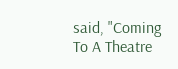said, "Coming To A Theatre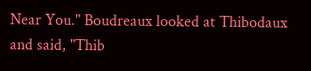Near You." Boudreaux looked at Thibodaux and said, "Thib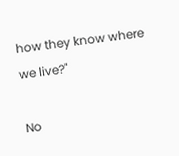how they know where we live?"

No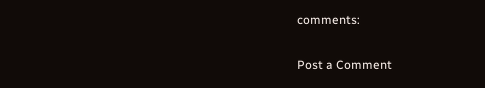comments:

Post a Comment